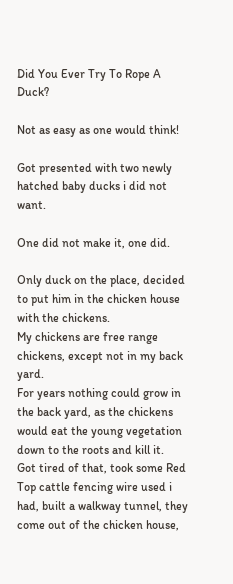Did You Ever Try To Rope A Duck?

Not as easy as one would think!

Got presented with two newly hatched baby ducks i did not want.

One did not make it, one did.

Only duck on the place, decided to put him in the chicken house with the chickens.
My chickens are free range chickens, except not in my back yard.
For years nothing could grow in the back yard, as the chickens would eat the young vegetation down to the roots and kill it.
Got tired of that, took some Red Top cattle fencing wire used i had, built a walkway tunnel, they come out of the chicken house,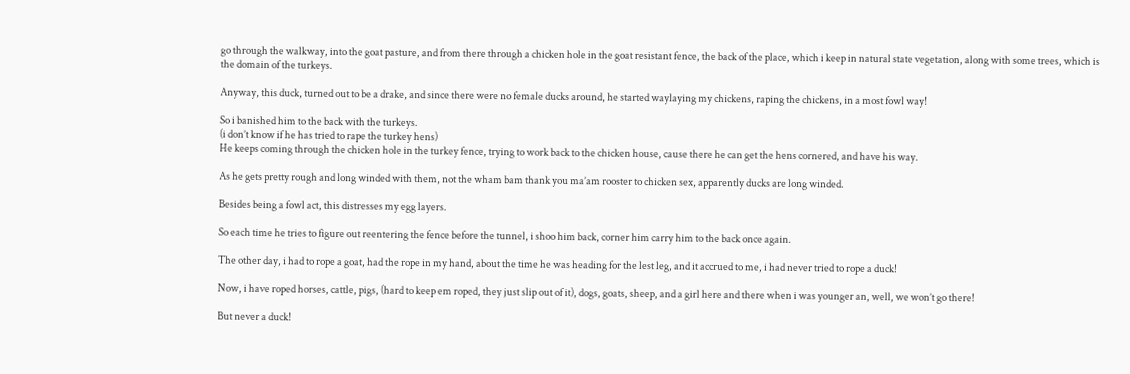go through the walkway, into the goat pasture, and from there through a chicken hole in the goat resistant fence, the back of the place, which i keep in natural state vegetation, along with some trees, which is the domain of the turkeys.

Anyway, this duck, turned out to be a drake, and since there were no female ducks around, he started waylaying my chickens, raping the chickens, in a most fowl way!

So i banished him to the back with the turkeys.
(i don’t know if he has tried to rape the turkey hens)
He keeps coming through the chicken hole in the turkey fence, trying to work back to the chicken house, cause there he can get the hens cornered, and have his way.

As he gets pretty rough and long winded with them, not the wham bam thank you ma’am rooster to chicken sex, apparently ducks are long winded.

Besides being a fowl act, this distresses my egg layers.

So each time he tries to figure out reentering the fence before the tunnel, i shoo him back, corner him carry him to the back once again.

The other day, i had to rope a goat, had the rope in my hand, about the time he was heading for the lest leg, and it accrued to me, i had never tried to rope a duck!

Now, i have roped horses, cattle, pigs, (hard to keep em roped, they just slip out of it), dogs, goats, sheep, and a girl here and there when i was younger an, well, we won’t go there!

But never a duck!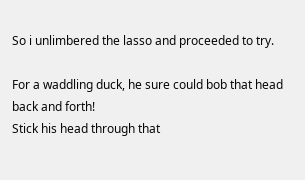So i unlimbered the lasso and proceeded to try.

For a waddling duck, he sure could bob that head back and forth!
Stick his head through that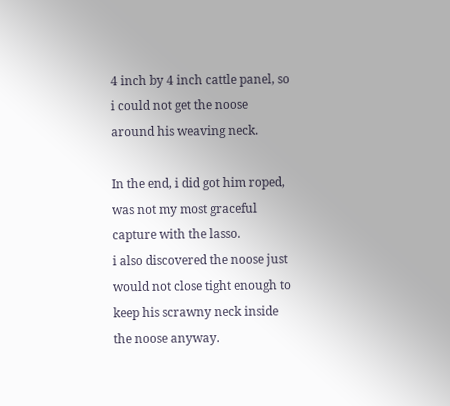4 inch by 4 inch cattle panel, so i could not get the noose around his weaving neck.

In the end, i did got him roped, was not my most graceful capture with the lasso.
i also discovered the noose just would not close tight enough to keep his scrawny neck inside the noose anyway.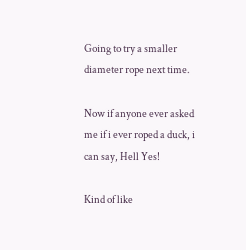Going to try a smaller diameter rope next time.

Now if anyone ever asked me if i ever roped a duck, i can say, Hell Yes!

Kind of like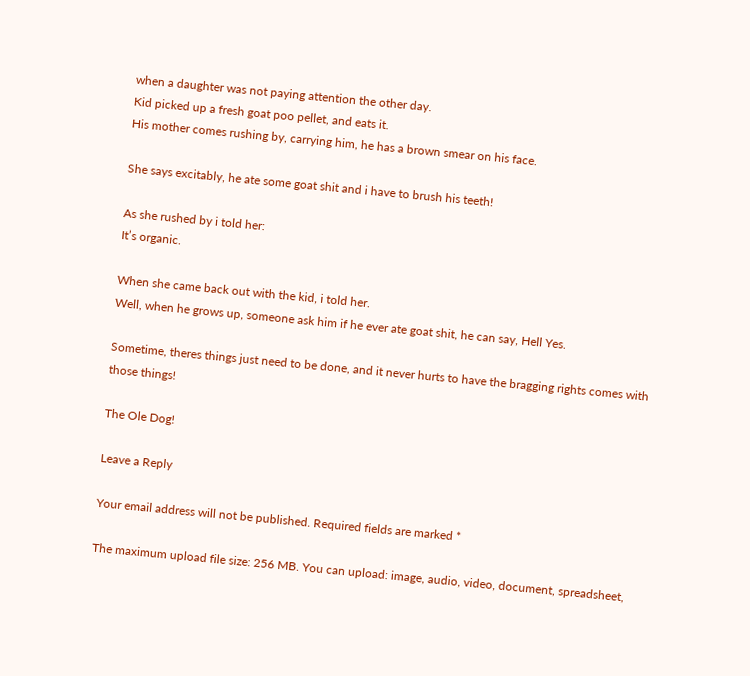when a daughter was not paying attention the other day.
Kid picked up a fresh goat poo pellet, and eats it.
His mother comes rushing by, carrying him, he has a brown smear on his face.

She says excitably, he ate some goat shit and i have to brush his teeth!

As she rushed by i told her:
It’s organic.

When she came back out with the kid, i told her.
Well, when he grows up, someone ask him if he ever ate goat shit, he can say, Hell Yes.

Sometime, theres things just need to be done, and it never hurts to have the bragging rights comes with those things!

The Ole Dog!

Leave a Reply

Your email address will not be published. Required fields are marked *

The maximum upload file size: 256 MB. You can upload: image, audio, video, document, spreadsheet,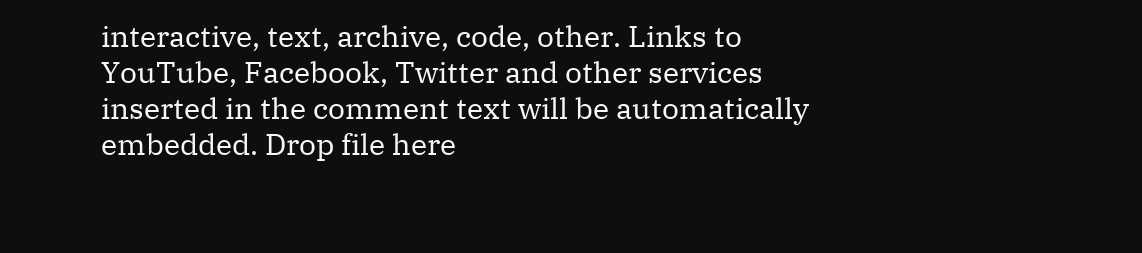interactive, text, archive, code, other. Links to YouTube, Facebook, Twitter and other services inserted in the comment text will be automatically embedded. Drop file here